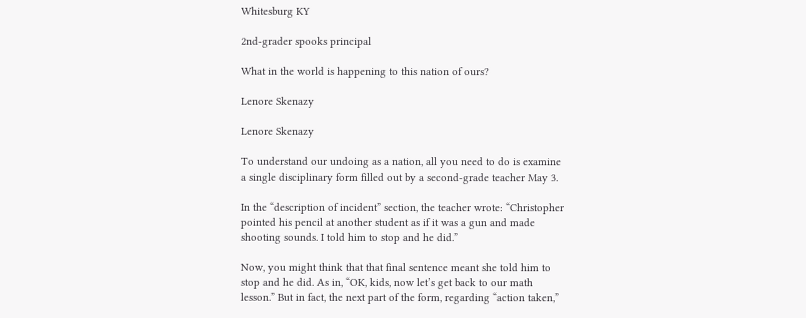Whitesburg KY

2nd-grader spooks principal

What in the world is happening to this nation of ours?

Lenore Skenazy

Lenore Skenazy

To understand our undoing as a nation, all you need to do is examine a single disciplinary form filled out by a second-grade teacher May 3.

In the “description of incident” section, the teacher wrote: “Christopher pointed his pencil at another student as if it was a gun and made shooting sounds. I told him to stop and he did.”

Now, you might think that that final sentence meant she told him to stop and he did. As in, “OK, kids, now let’s get back to our math lesson.” But in fact, the next part of the form, regarding “action taken,”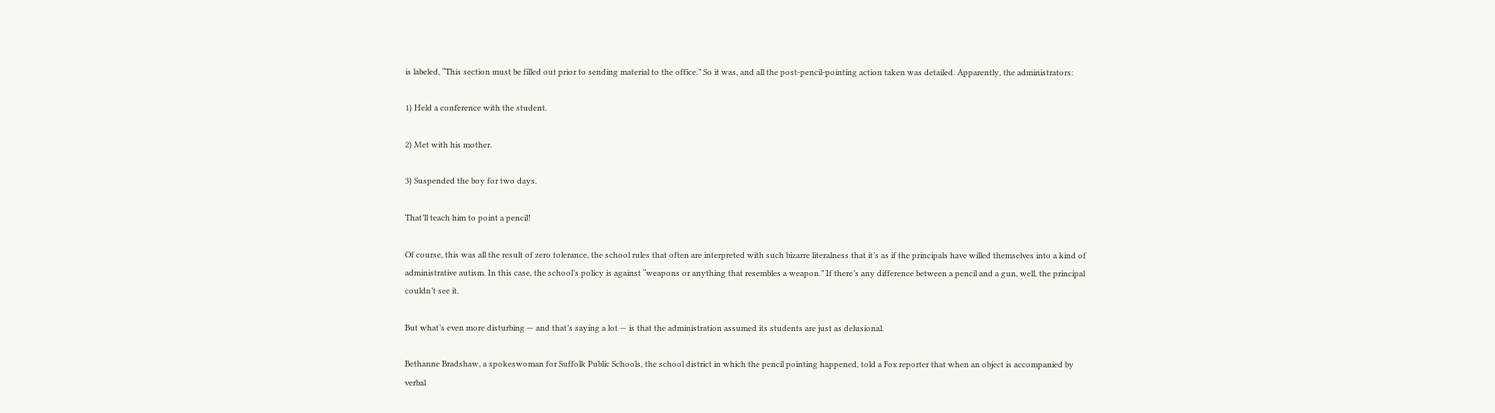is labeled, “This section must be filled out prior to sending material to the office.” So it was, and all the post-pencil-pointing action taken was detailed. Apparently, the administrators:

1) Held a conference with the student.

2) Met with his mother.

3) Suspended the boy for two days.

That’ll teach him to point a pencil!

Of course, this was all the result of zero tolerance, the school rules that often are interpreted with such bizarre literalness that it’s as if the principals have willed themselves into a kind of administrative autism. In this case, the school’s policy is against “weapons or anything that resembles a weapon.” If there’s any difference between a pencil and a gun, well, the principal couldn’t see it.

But what’s even more disturbing — and that’s saying a lot — is that the administration assumed its students are just as delusional.

Bethanne Bradshaw, a spokeswoman for Suffolk Public Schools, the school district in which the pencil pointing happened, told a Fox reporter that when an object is accompanied by verbal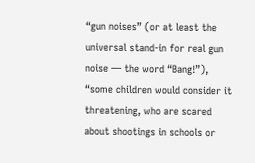“gun noises” (or at least the universal stand-in for real gun noise — the word “Bang!”), “some children would consider it threatening, who are scared about shootings in schools or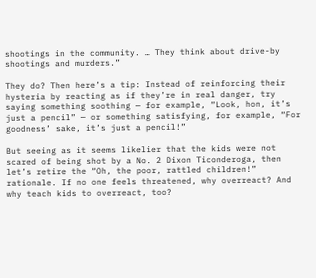shootings in the community. … They think about drive-by shootings and murders.”

They do? Then here’s a tip: Instead of reinforcing their hysteria by reacting as if they’re in real danger, try saying something soothing — for example, “Look, hon, it’s just a pencil” — or something satisfying, for example, “For goodness’ sake, it’s just a pencil!”

But seeing as it seems likelier that the kids were not scared of being shot by a No. 2 Dixon Ticonderoga, then let’s retire the “Oh, the poor, rattled children!” rationale. If no one feels threatened, why overreact? And why teach kids to overreact, too?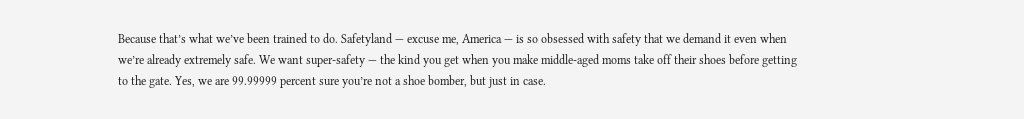Because that’s what we’ve been trained to do. Safetyland — excuse me, America — is so obsessed with safety that we demand it even when we’re already extremely safe. We want super-safety — the kind you get when you make middle-aged moms take off their shoes before getting to the gate. Yes, we are 99.99999 percent sure you’re not a shoe bomber, but just in case.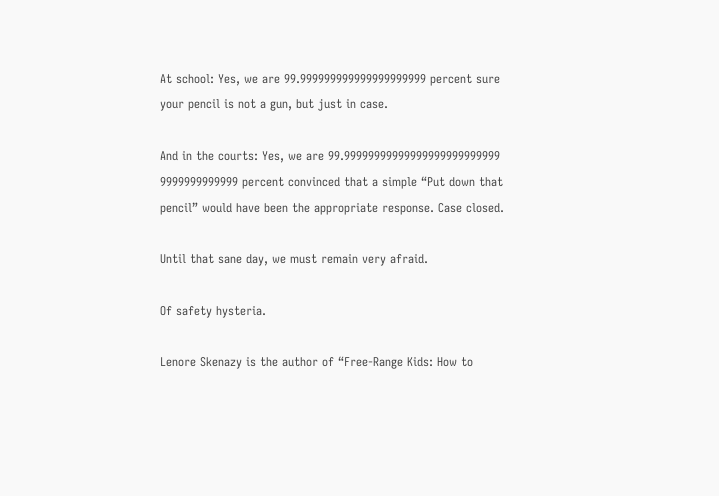At school: Yes, we are 99.999999999999999999999 percent sure your pencil is not a gun, but just in case.

And in the courts: Yes, we are 99.99999999999999999999999999 9999999999999 percent convinced that a simple “Put down that pencil” would have been the appropriate response. Case closed.

Until that sane day, we must remain very afraid.

Of safety hysteria.

Lenore Skenazy is the author of “Free-Range Kids: How to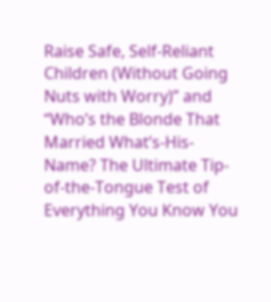Raise Safe, Self-Reliant Children (Without Going Nuts with Worry)” and “Who’s the Blonde That Married What’s-His-Name? The Ultimate Tip-of-the-Tongue Test of Everything You Know You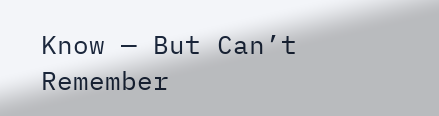Know — But Can’t Remember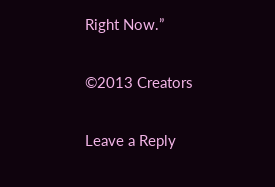Right Now.”

©2013 Creators

Leave a Reply